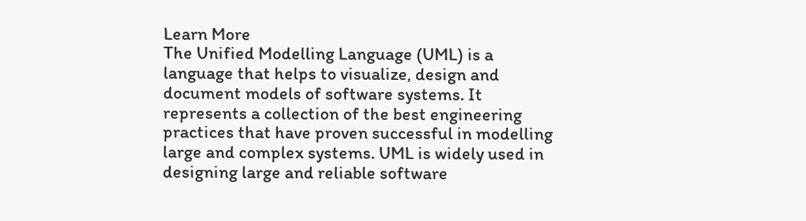Learn More
The Unified Modelling Language (UML) is a language that helps to visualize, design and document models of software systems. It represents a collection of the best engineering practices that have proven successful in modelling large and complex systems. UML is widely used in designing large and reliable software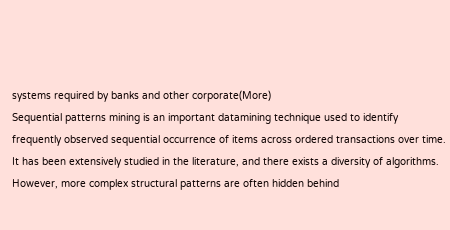systems required by banks and other corporate(More)
Sequential patterns mining is an important datamining technique used to identify frequently observed sequential occurrence of items across ordered transactions over time. It has been extensively studied in the literature, and there exists a diversity of algorithms. However, more complex structural patterns are often hidden behind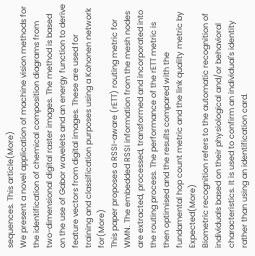sequences. This article(More)
We present a novel application of machine vision methods for the identification of chemical composition diagrams from two-dimensional digital raster images. The method is based on the use of Gabor wavelets and an energy function to derive feature vectors from digital images. These are used for training and classification purposes using a Kohonen network for(More)
This paper proposes a RSSI-aware (rETT) routing metric for WMN. The embedded RSSI information from the mesh nodes are extracted, processed, transformed and incorporated into the routing process. The performance of the rETT metric is then optimised and the results compared with the fundamental hop count metric and the link quality metric by Expected(More)
Biometric recognition refers to the automatic recognition of individuals based on their physiological and/or behavioral characteristics. It is used to confirm an individual's identity rather than using an identification card.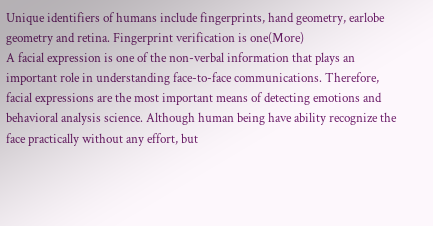Unique identifiers of humans include fingerprints, hand geometry, earlobe geometry and retina. Fingerprint verification is one(More)
A facial expression is one of the non-verbal information that plays an important role in understanding face-to-face communications. Therefore, facial expressions are the most important means of detecting emotions and behavioral analysis science. Although human being have ability recognize the face practically without any effort, but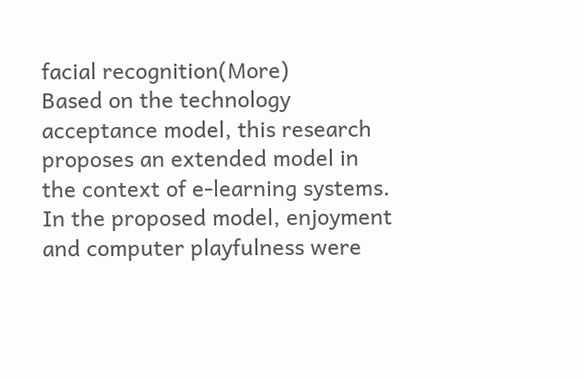facial recognition(More)
Based on the technology acceptance model, this research proposes an extended model in the context of e-learning systems. In the proposed model, enjoyment and computer playfulness were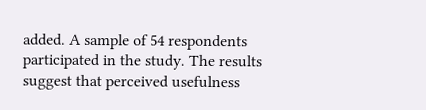added. A sample of 54 respondents participated in the study. The results suggest that perceived usefulness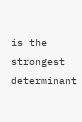is the strongest determinant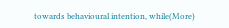towards behavioural intention, while(More)